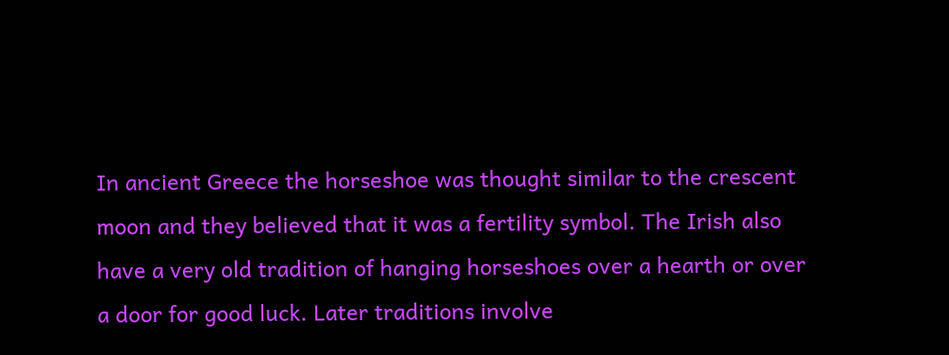In ancient Greece the horseshoe was thought similar to the crescent moon and they believed that it was a fertility symbol. The Irish also have a very old tradition of hanging horseshoes over a hearth or over a door for good luck. Later traditions involve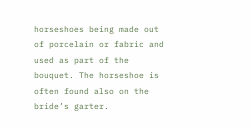horseshoes being made out of porcelain or fabric and used as part of the bouquet. The horseshoe is often found also on the bride’s garter.